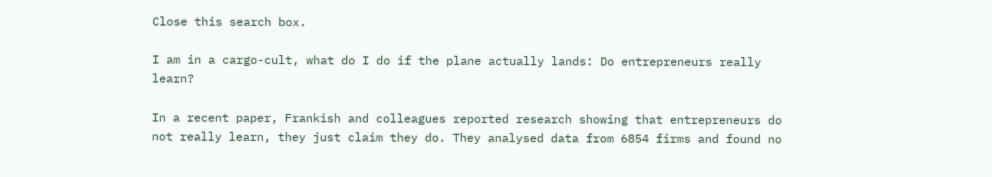Close this search box.

I am in a cargo-cult, what do I do if the plane actually lands: Do entrepreneurs really learn?

In a recent paper, Frankish and colleagues reported research showing that entrepreneurs do not really learn, they just claim they do. They analysed data from 6854 firms and found no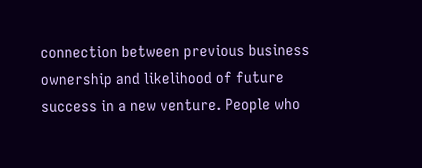connection between previous business ownership and likelihood of future success in a new venture. People who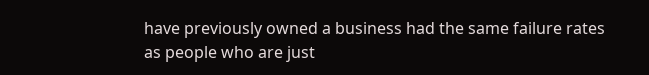have previously owned a business had the same failure rates as people who are just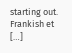starting out. Frankish et […]